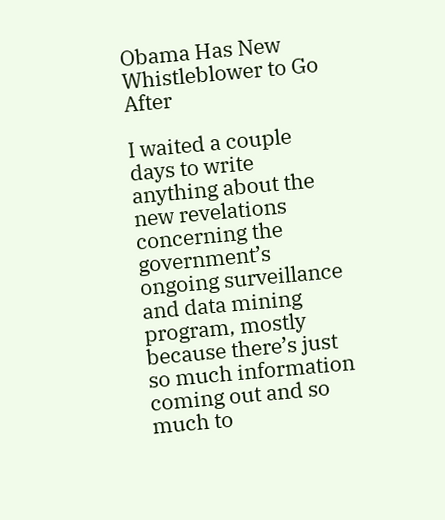Obama Has New Whistleblower to Go After

I waited a couple days to write anything about the new revelations concerning the government’s ongoing surveillance and data mining program, mostly because there’s just so much information coming out and so much to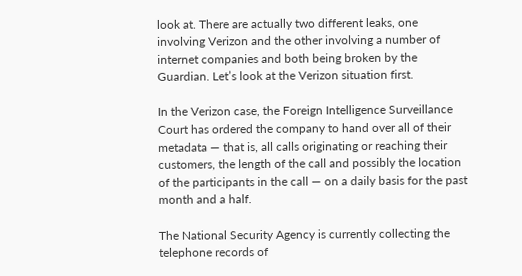look at. There are actually two different leaks, one involving Verizon and the other involving a number of internet companies and both being broken by the Guardian. Let’s look at the Verizon situation first.

In the Verizon case, the Foreign Intelligence Surveillance Court has ordered the company to hand over all of their metadata — that is, all calls originating or reaching their customers, the length of the call and possibly the location of the participants in the call — on a daily basis for the past month and a half.

The National Security Agency is currently collecting the telephone records of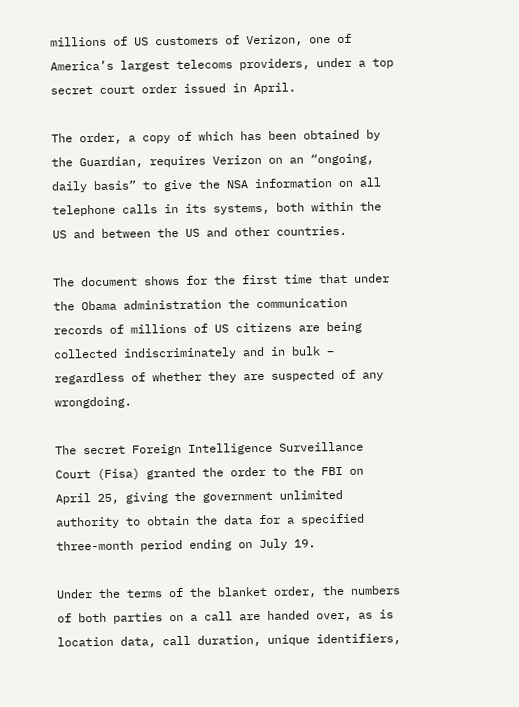millions of US customers of Verizon, one of America’s largest telecoms providers, under a top secret court order issued in April.

The order, a copy of which has been obtained by the Guardian, requires Verizon on an “ongoing, daily basis” to give the NSA information on all telephone calls in its systems, both within the US and between the US and other countries.

The document shows for the first time that under the Obama administration the communication records of millions of US citizens are being collected indiscriminately and in bulk – regardless of whether they are suspected of any wrongdoing.

The secret Foreign Intelligence Surveillance Court (Fisa) granted the order to the FBI on April 25, giving the government unlimited authority to obtain the data for a specified three-month period ending on July 19.

Under the terms of the blanket order, the numbers of both parties on a call are handed over, as is location data, call duration, unique identifiers,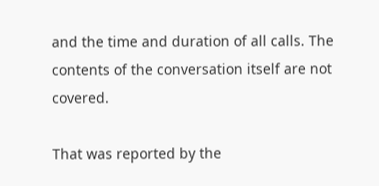and the time and duration of all calls. The contents of the conversation itself are not covered.

That was reported by the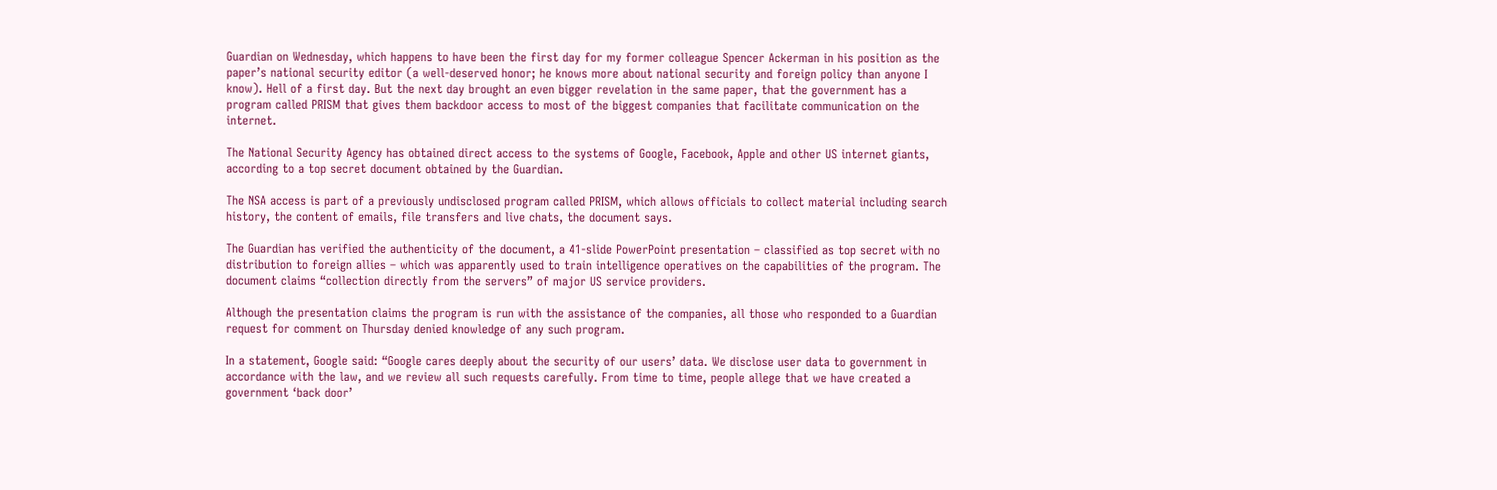Guardian on Wednesday, which happens to have been the first day for my former colleague Spencer Ackerman in his position as the paper’s national security editor (a well-deserved honor; he knows more about national security and foreign policy than anyone I know). Hell of a first day. But the next day brought an even bigger revelation in the same paper, that the government has a program called PRISM that gives them backdoor access to most of the biggest companies that facilitate communication on the internet.

The National Security Agency has obtained direct access to the systems of Google, Facebook, Apple and other US internet giants, according to a top secret document obtained by the Guardian.

The NSA access is part of a previously undisclosed program called PRISM, which allows officials to collect material including search history, the content of emails, file transfers and live chats, the document says.

The Guardian has verified the authenticity of the document, a 41-slide PowerPoint presentation – classified as top secret with no distribution to foreign allies – which was apparently used to train intelligence operatives on the capabilities of the program. The document claims “collection directly from the servers” of major US service providers.

Although the presentation claims the program is run with the assistance of the companies, all those who responded to a Guardian request for comment on Thursday denied knowledge of any such program.

In a statement, Google said: “Google cares deeply about the security of our users’ data. We disclose user data to government in accordance with the law, and we review all such requests carefully. From time to time, people allege that we have created a government ‘back door’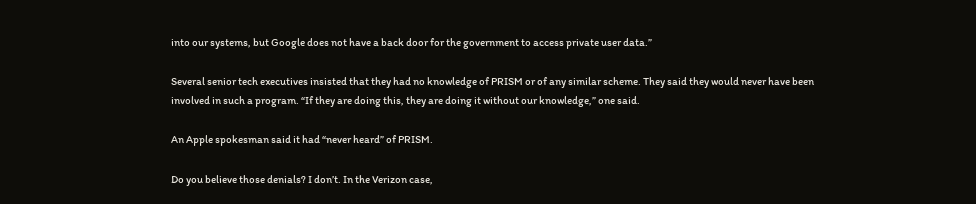into our systems, but Google does not have a back door for the government to access private user data.”

Several senior tech executives insisted that they had no knowledge of PRISM or of any similar scheme. They said they would never have been involved in such a program. “If they are doing this, they are doing it without our knowledge,” one said.

An Apple spokesman said it had “never heard” of PRISM.

Do you believe those denials? I don’t. In the Verizon case,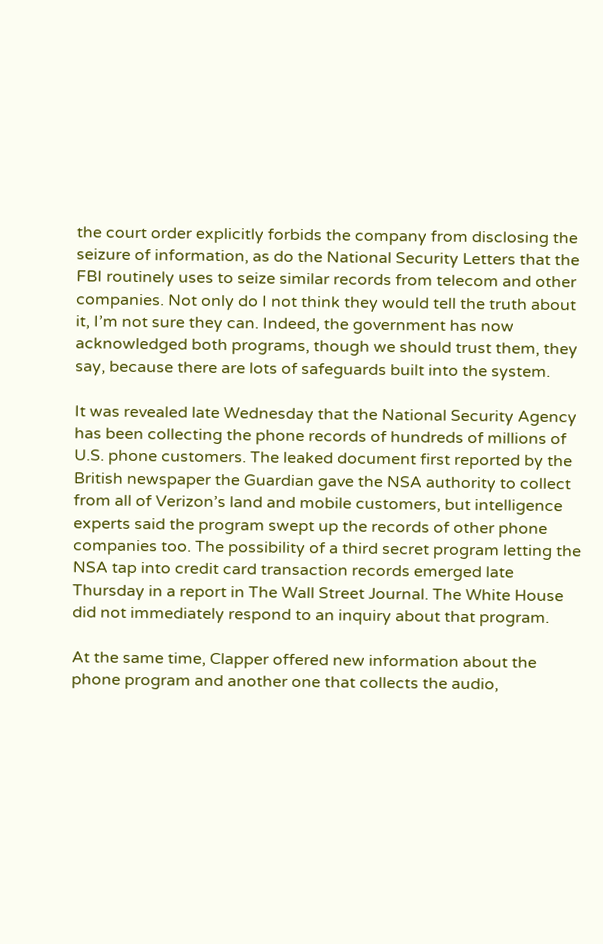the court order explicitly forbids the company from disclosing the seizure of information, as do the National Security Letters that the FBI routinely uses to seize similar records from telecom and other companies. Not only do I not think they would tell the truth about it, I’m not sure they can. Indeed, the government has now acknowledged both programs, though we should trust them, they say, because there are lots of safeguards built into the system.

It was revealed late Wednesday that the National Security Agency has been collecting the phone records of hundreds of millions of U.S. phone customers. The leaked document first reported by the British newspaper the Guardian gave the NSA authority to collect from all of Verizon’s land and mobile customers, but intelligence experts said the program swept up the records of other phone companies too. The possibility of a third secret program letting the NSA tap into credit card transaction records emerged late Thursday in a report in The Wall Street Journal. The White House did not immediately respond to an inquiry about that program.

At the same time, Clapper offered new information about the phone program and another one that collects the audio,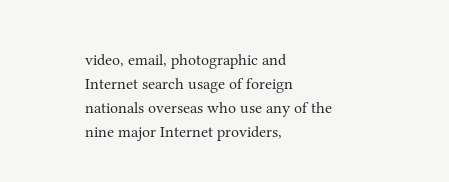video, email, photographic and Internet search usage of foreign nationals overseas who use any of the nine major Internet providers,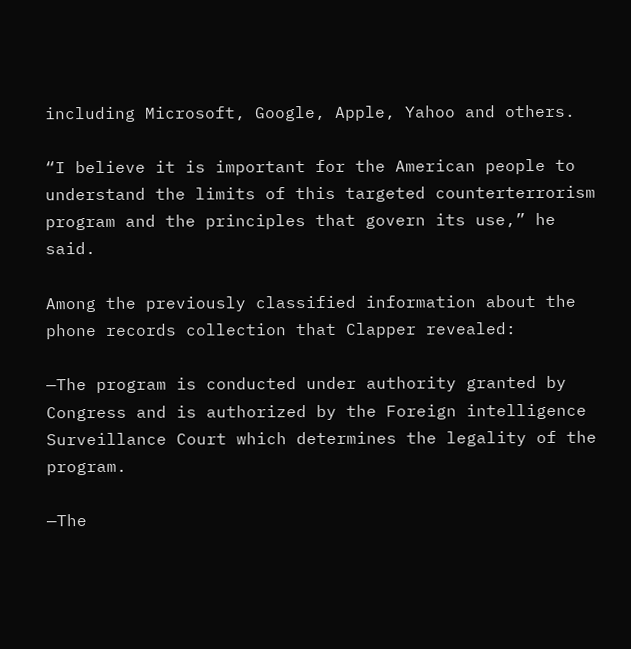including Microsoft, Google, Apple, Yahoo and others.

“I believe it is important for the American people to understand the limits of this targeted counterterrorism program and the principles that govern its use,” he said.

Among the previously classified information about the phone records collection that Clapper revealed:

—The program is conducted under authority granted by Congress and is authorized by the Foreign intelligence Surveillance Court which determines the legality of the program.

—The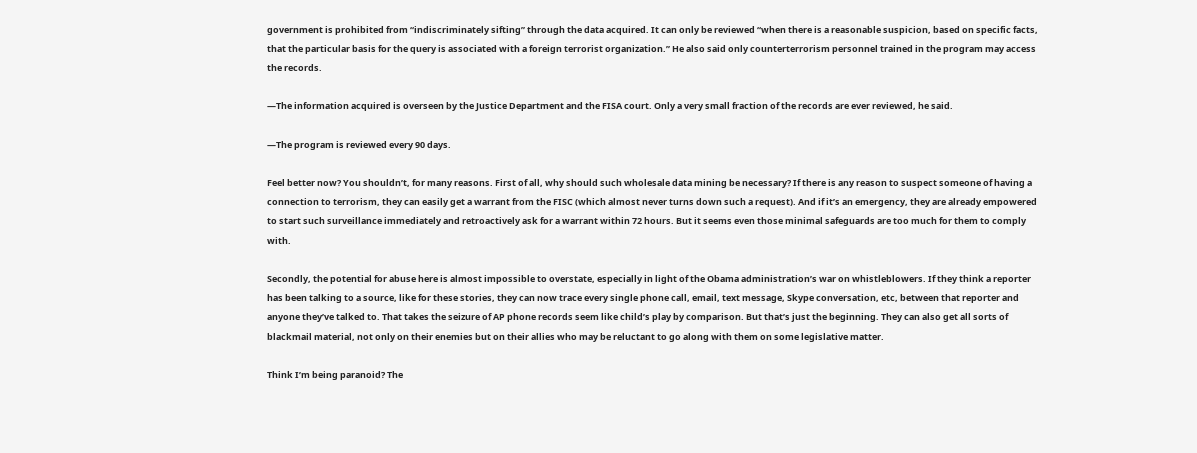government is prohibited from “indiscriminately sifting” through the data acquired. It can only be reviewed “when there is a reasonable suspicion, based on specific facts, that the particular basis for the query is associated with a foreign terrorist organization.” He also said only counterterrorism personnel trained in the program may access the records.

—The information acquired is overseen by the Justice Department and the FISA court. Only a very small fraction of the records are ever reviewed, he said.

—The program is reviewed every 90 days.

Feel better now? You shouldn’t, for many reasons. First of all, why should such wholesale data mining be necessary? If there is any reason to suspect someone of having a connection to terrorism, they can easily get a warrant from the FISC (which almost never turns down such a request). And if it’s an emergency, they are already empowered to start such surveillance immediately and retroactively ask for a warrant within 72 hours. But it seems even those minimal safeguards are too much for them to comply with.

Secondly, the potential for abuse here is almost impossible to overstate, especially in light of the Obama administration’s war on whistleblowers. If they think a reporter has been talking to a source, like for these stories, they can now trace every single phone call, email, text message, Skype conversation, etc, between that reporter and anyone they’ve talked to. That takes the seizure of AP phone records seem like child’s play by comparison. But that’s just the beginning. They can also get all sorts of blackmail material, not only on their enemies but on their allies who may be reluctant to go along with them on some legislative matter.

Think I’m being paranoid? The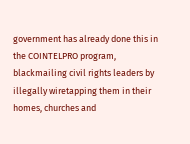government has already done this in the COINTELPRO program, blackmailing civil rights leaders by illegally wiretapping them in their homes, churches and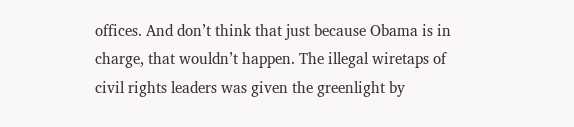offices. And don’t think that just because Obama is in charge, that wouldn’t happen. The illegal wiretaps of civil rights leaders was given the greenlight by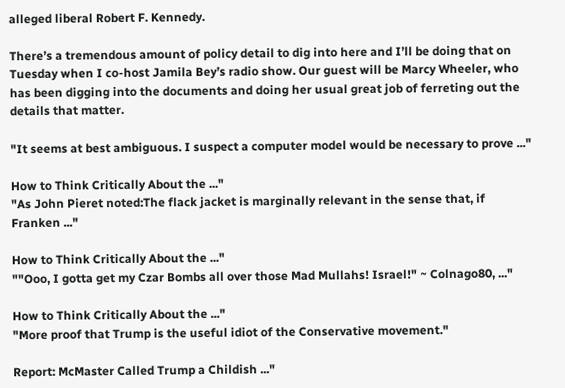alleged liberal Robert F. Kennedy.

There’s a tremendous amount of policy detail to dig into here and I’ll be doing that on Tuesday when I co-host Jamila Bey’s radio show. Our guest will be Marcy Wheeler, who has been digging into the documents and doing her usual great job of ferreting out the details that matter.

"It seems at best ambiguous. I suspect a computer model would be necessary to prove ..."

How to Think Critically About the ..."
"As John Pieret noted:The flack jacket is marginally relevant in the sense that, if Franken ..."

How to Think Critically About the ..."
""Ooo, I gotta get my Czar Bombs all over those Mad Mullahs! Israel!" ~ Colnago80, ..."

How to Think Critically About the ..."
"More proof that Trump is the useful idiot of the Conservative movement."

Report: McMaster Called Trump a Childish ..."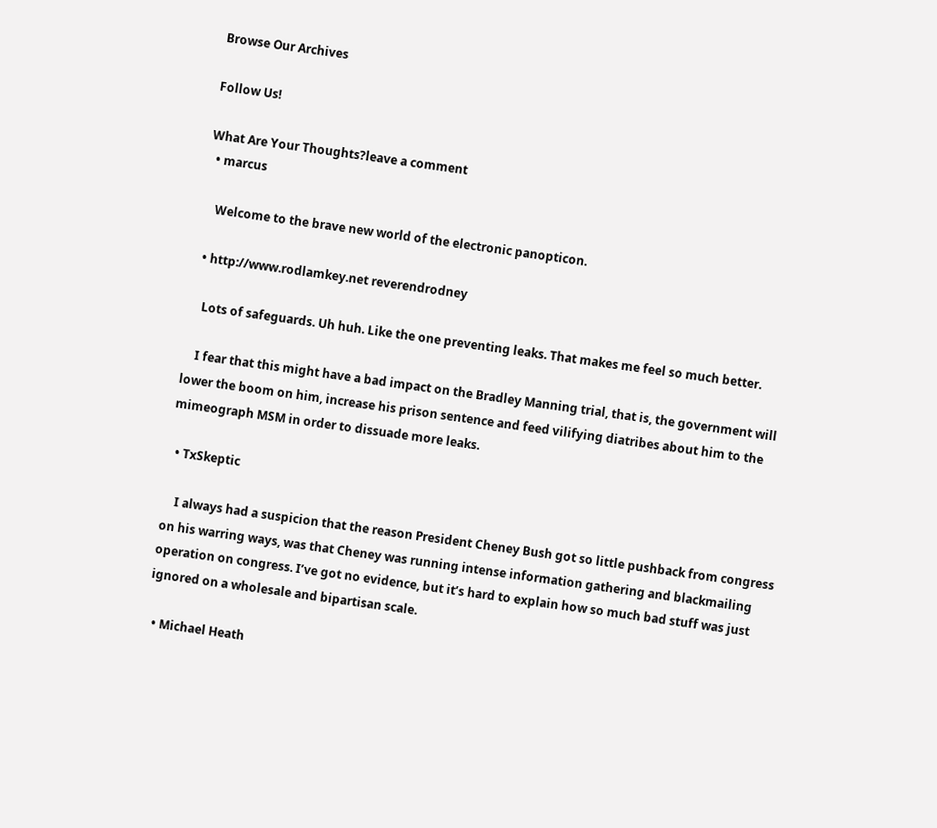Browse Our Archives

Follow Us!

What Are Your Thoughts?leave a comment
  • marcus

    Welcome to the brave new world of the electronic panopticon.

  • http://www.rodlamkey.net reverendrodney

    Lots of safeguards. Uh huh. Like the one preventing leaks. That makes me feel so much better.

    I fear that this might have a bad impact on the Bradley Manning trial, that is, the government will lower the boom on him, increase his prison sentence and feed vilifying diatribes about him to the mimeograph MSM in order to dissuade more leaks.

  • TxSkeptic

    I always had a suspicion that the reason President Cheney Bush got so little pushback from congress on his warring ways, was that Cheney was running intense information gathering and blackmailing operation on congress. I’ve got no evidence, but it’s hard to explain how so much bad stuff was just ignored on a wholesale and bipartisan scale.

  • Michael Heath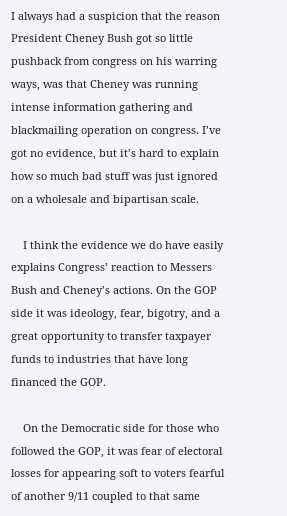I always had a suspicion that the reason President Cheney Bush got so little pushback from congress on his warring ways, was that Cheney was running intense information gathering and blackmailing operation on congress. I’ve got no evidence, but it’s hard to explain how so much bad stuff was just ignored on a wholesale and bipartisan scale.

    I think the evidence we do have easily explains Congress’ reaction to Messers Bush and Cheney’s actions. On the GOP side it was ideology, fear, bigotry, and a great opportunity to transfer taxpayer funds to industries that have long financed the GOP.

    On the Democratic side for those who followed the GOP, it was fear of electoral losses for appearing soft to voters fearful of another 9/11 coupled to that same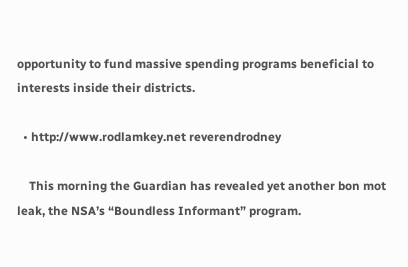opportunity to fund massive spending programs beneficial to interests inside their districts.

  • http://www.rodlamkey.net reverendrodney

    This morning the Guardian has revealed yet another bon mot leak, the NSA’s “Boundless Informant” program.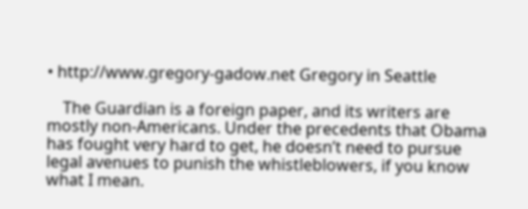• http://www.gregory-gadow.net Gregory in Seattle

    The Guardian is a foreign paper, and its writers are mostly non-Americans. Under the precedents that Obama has fought very hard to get, he doesn’t need to pursue legal avenues to punish the whistleblowers, if you know what I mean.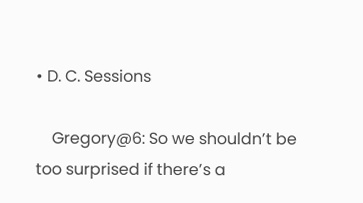• D. C. Sessions

    Gregory@6: So we shouldn’t be too surprised if there’s a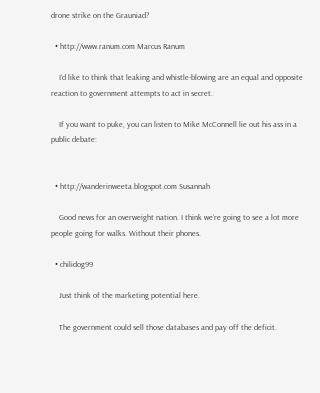drone strike on the Grauniad?

  • http://www.ranum.com Marcus Ranum

    I’d like to think that leaking and whistle-blowing are an equal and opposite reaction to government attempts to act in secret.

    If you want to puke, you can listen to Mike McConnell lie out his ass in a public debate:


  • http://wanderinweeta.blogspot.com Susannah

    Good news for an overweight nation. I think we’re going to see a lot more people going for walks. Without their phones.

  • chilidog99

    Just think of the marketing potential here.

    The government could sell those databases and pay off the deficit.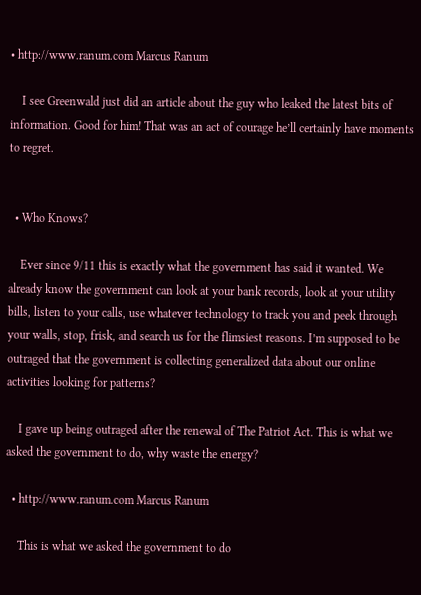• http://www.ranum.com Marcus Ranum

    I see Greenwald just did an article about the guy who leaked the latest bits of information. Good for him! That was an act of courage he’ll certainly have moments to regret.


  • Who Knows?

    Ever since 9/11 this is exactly what the government has said it wanted. We already know the government can look at your bank records, look at your utility bills, listen to your calls, use whatever technology to track you and peek through your walls, stop, frisk, and search us for the flimsiest reasons. I’m supposed to be outraged that the government is collecting generalized data about our online activities looking for patterns?

    I gave up being outraged after the renewal of The Patriot Act. This is what we asked the government to do, why waste the energy?

  • http://www.ranum.com Marcus Ranum

    This is what we asked the government to do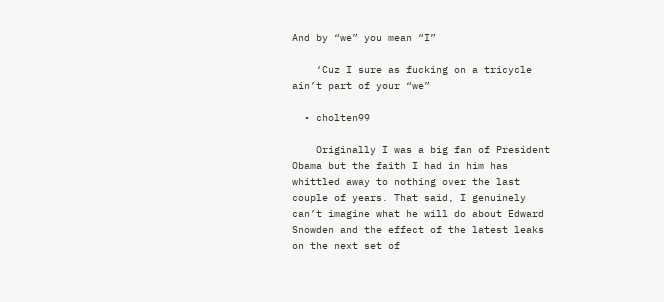And by “we” you mean “I”

    ‘Cuz I sure as fucking on a tricycle ain’t part of your “we”

  • cholten99

    Originally I was a big fan of President Obama but the faith I had in him has whittled away to nothing over the last couple of years. That said, I genuinely can’t imagine what he will do about Edward Snowden and the effect of the latest leaks on the next set of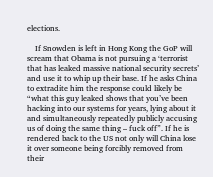elections.

    If Snowden is left in Hong Kong the GoP will scream that Obama is not pursuing a ‘terrorist that has leaked massive national security secrets’ and use it to whip up their base. If he asks China to extradite him the response could likely be “what this guy leaked shows that you’ve been hacking into our systems for years, lying about it and simultaneously repeatedly publicly accusing us of doing the same thing – fuck off”. If he is rendered back to the US not only will China lose it over someone being forcibly removed from their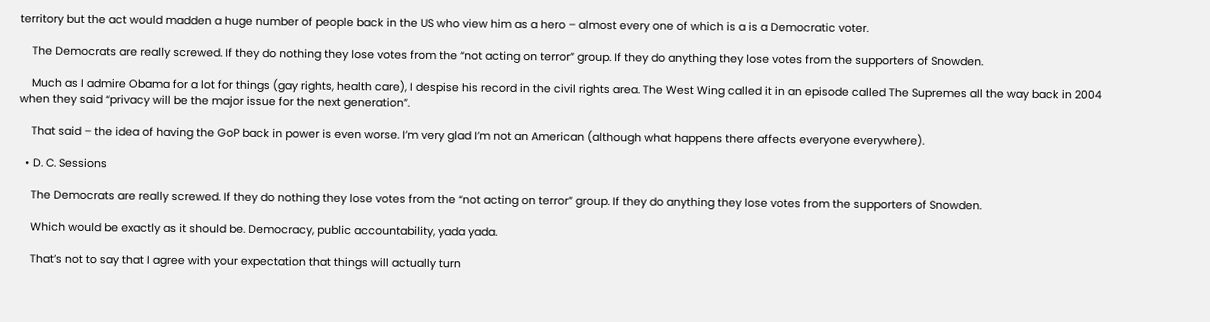territory but the act would madden a huge number of people back in the US who view him as a hero – almost every one of which is a is a Democratic voter.

    The Democrats are really screwed. If they do nothing they lose votes from the “not acting on terror” group. If they do anything they lose votes from the supporters of Snowden.

    Much as I admire Obama for a lot for things (gay rights, health care), I despise his record in the civil rights area. The West Wing called it in an episode called The Supremes all the way back in 2004 when they said “privacy will be the major issue for the next generation”.

    That said – the idea of having the GoP back in power is even worse. I’m very glad I’m not an American (although what happens there affects everyone everywhere).

  • D. C. Sessions

    The Democrats are really screwed. If they do nothing they lose votes from the “not acting on terror” group. If they do anything they lose votes from the supporters of Snowden.

    Which would be exactly as it should be. Democracy, public accountability, yada yada.

    That’s not to say that I agree with your expectation that things will actually turn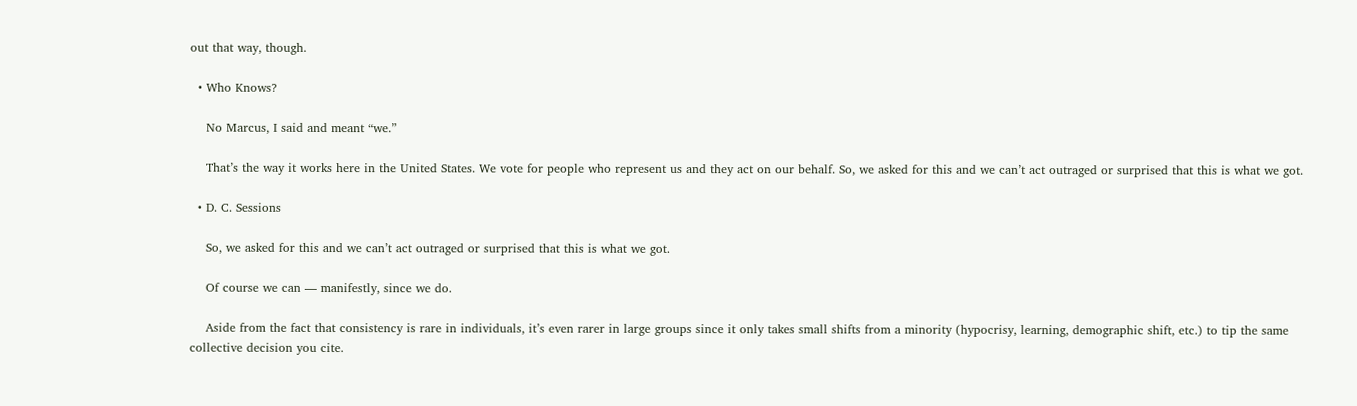out that way, though.

  • Who Knows?

    No Marcus, I said and meant “we.”

    That’s the way it works here in the United States. We vote for people who represent us and they act on our behalf. So, we asked for this and we can’t act outraged or surprised that this is what we got.

  • D. C. Sessions

    So, we asked for this and we can’t act outraged or surprised that this is what we got.

    Of course we can — manifestly, since we do.

    Aside from the fact that consistency is rare in individuals, it’s even rarer in large groups since it only takes small shifts from a minority (hypocrisy, learning, demographic shift, etc.) to tip the same collective decision you cite.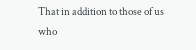That in addition to those of us who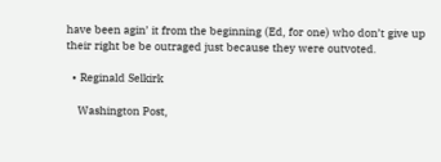have been agin’ it from the beginning (Ed, for one) who don’t give up their right be be outraged just because they were outvoted.

  • Reginald Selkirk

    Washington Post,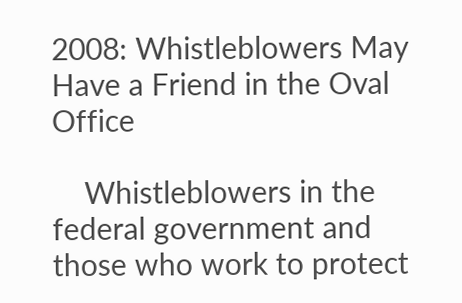2008: Whistleblowers May Have a Friend in the Oval Office

    Whistleblowers in the federal government and those who work to protect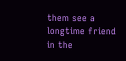them see a longtime friend in the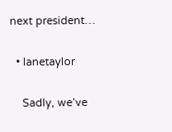next president…

  • lanetaylor

    Sadly, we’ve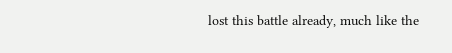lost this battle already, much like the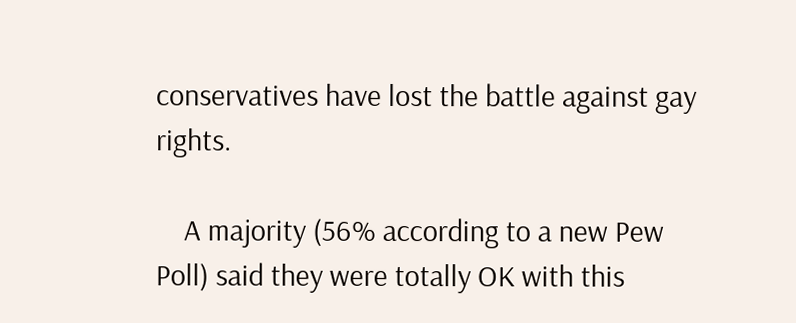conservatives have lost the battle against gay rights.

    A majority (56% according to a new Pew Poll) said they were totally OK with this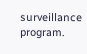surveillance program.